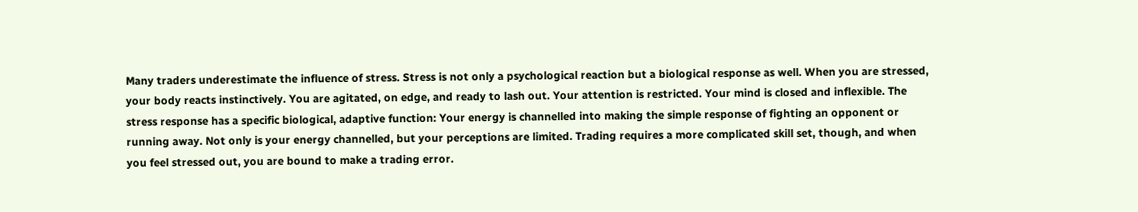Many traders underestimate the influence of stress. Stress is not only a psychological reaction but a biological response as well. When you are stressed, your body reacts instinctively. You are agitated, on edge, and ready to lash out. Your attention is restricted. Your mind is closed and inflexible. The stress response has a specific biological, adaptive function: Your energy is channelled into making the simple response of fighting an opponent or running away. Not only is your energy channelled, but your perceptions are limited. Trading requires a more complicated skill set, though, and when you feel stressed out, you are bound to make a trading error.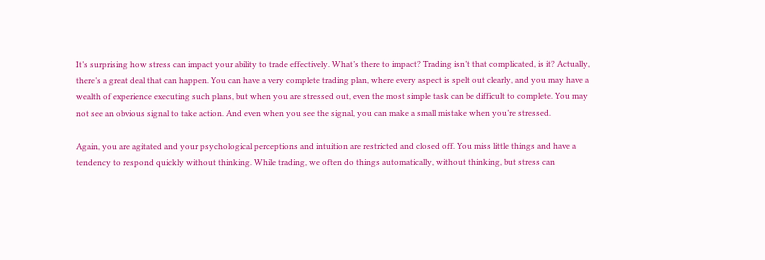It’s surprising how stress can impact your ability to trade effectively. What’s there to impact? Trading isn’t that complicated, is it? Actually, there’s a great deal that can happen. You can have a very complete trading plan, where every aspect is spelt out clearly, and you may have a wealth of experience executing such plans, but when you are stressed out, even the most simple task can be difficult to complete. You may not see an obvious signal to take action. And even when you see the signal, you can make a small mistake when you’re stressed.

Again, you are agitated and your psychological perceptions and intuition are restricted and closed off. You miss little things and have a tendency to respond quickly without thinking. While trading, we often do things automatically, without thinking, but stress can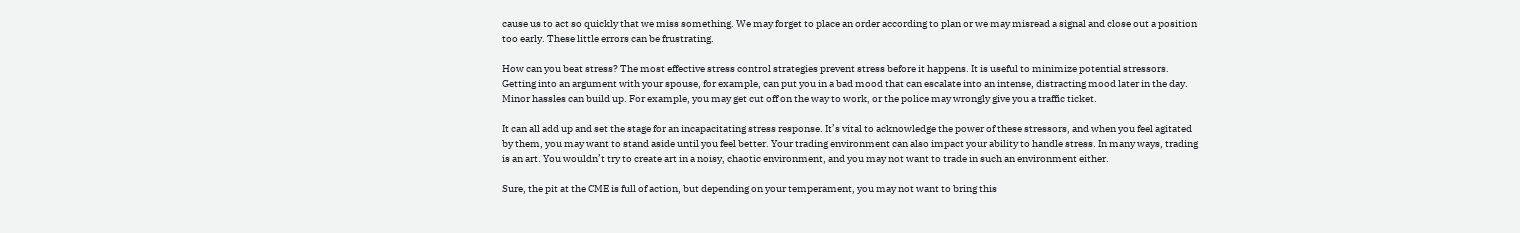cause us to act so quickly that we miss something. We may forget to place an order according to plan or we may misread a signal and close out a position too early. These little errors can be frustrating.

How can you beat stress? The most effective stress control strategies prevent stress before it happens. It is useful to minimize potential stressors. Getting into an argument with your spouse, for example, can put you in a bad mood that can escalate into an intense, distracting mood later in the day. Minor hassles can build up. For example, you may get cut off on the way to work, or the police may wrongly give you a traffic ticket.

It can all add up and set the stage for an incapacitating stress response. It’s vital to acknowledge the power of these stressors, and when you feel agitated by them, you may want to stand aside until you feel better. Your trading environment can also impact your ability to handle stress. In many ways, trading is an art. You wouldn’t try to create art in a noisy, chaotic environment, and you may not want to trade in such an environment either.

Sure, the pit at the CME is full of action, but depending on your temperament, you may not want to bring this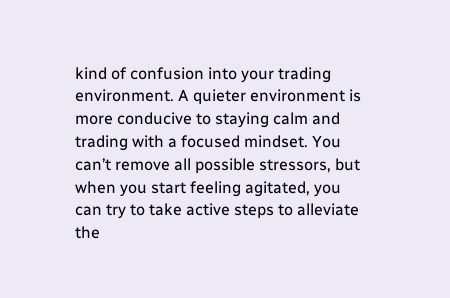kind of confusion into your trading environment. A quieter environment is more conducive to staying calm and trading with a focused mindset. You can’t remove all possible stressors, but when you start feeling agitated, you can try to take active steps to alleviate the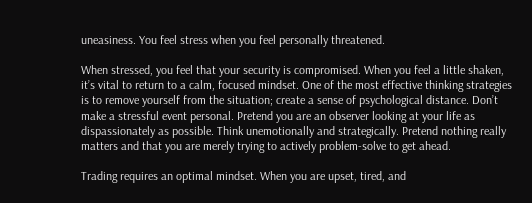uneasiness. You feel stress when you feel personally threatened.

When stressed, you feel that your security is compromised. When you feel a little shaken, it’s vital to return to a calm, focused mindset. One of the most effective thinking strategies is to remove yourself from the situation; create a sense of psychological distance. Don’t make a stressful event personal. Pretend you are an observer looking at your life as dispassionately as possible. Think unemotionally and strategically. Pretend nothing really matters and that you are merely trying to actively problem-solve to get ahead.

Trading requires an optimal mindset. When you are upset, tired, and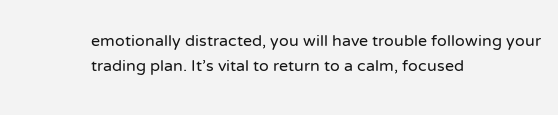emotionally distracted, you will have trouble following your trading plan. It’s vital to return to a calm, focused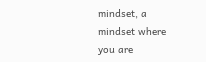mindset, a mindset where you are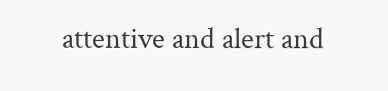attentive and alert and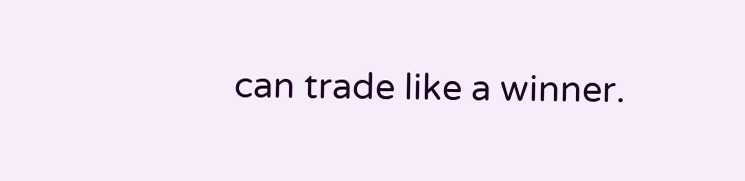can trade like a winner.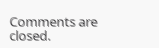Comments are closed.